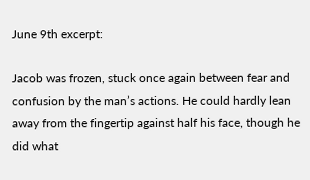June 9th excerpt:

Jacob was frozen, stuck once again between fear and confusion by the man’s actions. He could hardly lean away from the fingertip against half his face, though he did what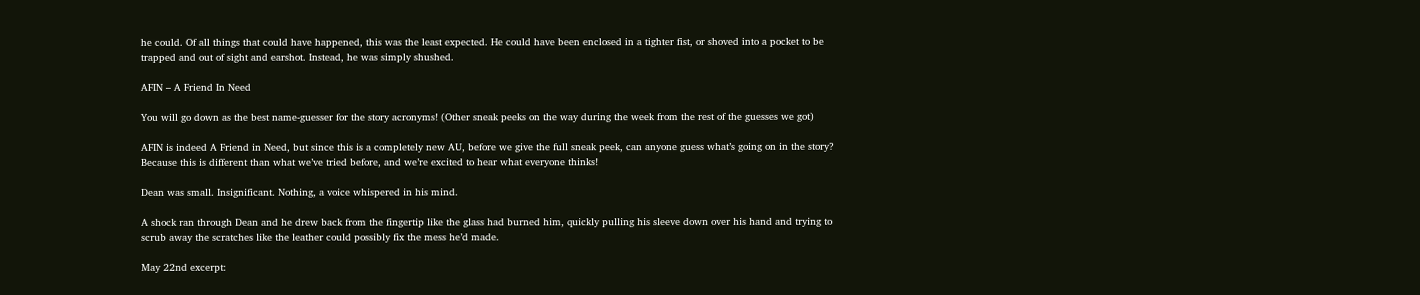he could. Of all things that could have happened, this was the least expected. He could have been enclosed in a tighter fist, or shoved into a pocket to be trapped and out of sight and earshot. Instead, he was simply shushed.

AFIN – A Friend In Need

You will go down as the best name-guesser for the story acronyms! (Other sneak peeks on the way during the week from the rest of the guesses we got)

AFIN is indeed A Friend in Need, but since this is a completely new AU, before we give the full sneak peek, can anyone guess what’s going on in the story? Because this is different than what we’ve tried before, and we’re excited to hear what everyone thinks!

Dean was small. Insignificant. Nothing, a voice whispered in his mind.

A shock ran through Dean and he drew back from the fingertip like the glass had burned him, quickly pulling his sleeve down over his hand and trying to scrub away the scratches like the leather could possibly fix the mess he’d made.

May 22nd excerpt: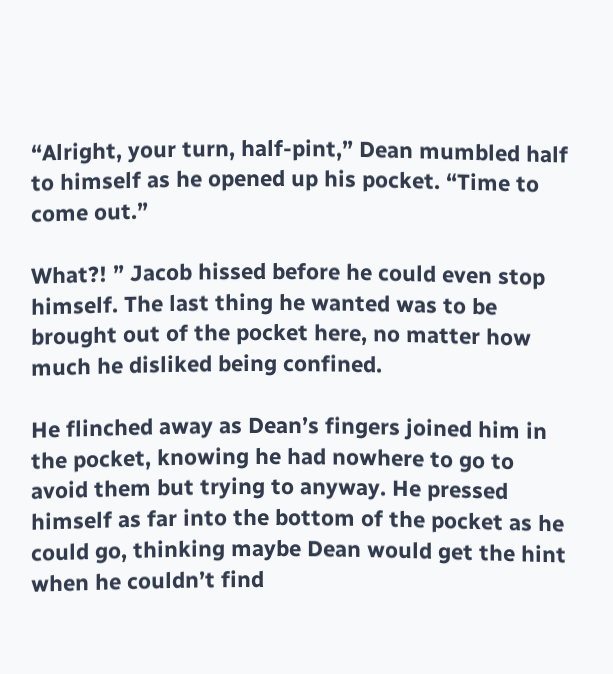“Alright, your turn, half-pint,” Dean mumbled half to himself as he opened up his pocket. “Time to come out.”

What?! ” Jacob hissed before he could even stop himself. The last thing he wanted was to be brought out of the pocket here, no matter how much he disliked being confined.

He flinched away as Dean’s fingers joined him in the pocket, knowing he had nowhere to go to avoid them but trying to anyway. He pressed himself as far into the bottom of the pocket as he could go, thinking maybe Dean would get the hint when he couldn’t find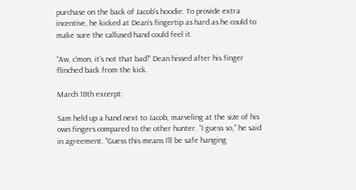purchase on the back of Jacob’s hoodie. To provide extra incentive, he kicked at Dean’s fingertip as hard as he could to make sure the callused hand could feel it.

“Aw, c’mon, it’s not that bad!” Dean hissed after his finger flinched back from the kick.

March 18th excerpt:

Sam held up a hand next to Jacob, marveling at the size of his own fingers compared to the other hunter. “I guess so,” he said in agreement. “Guess this means I’ll be safe hanging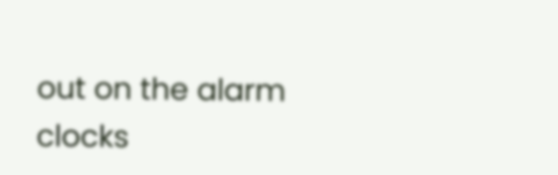out on the alarm clocks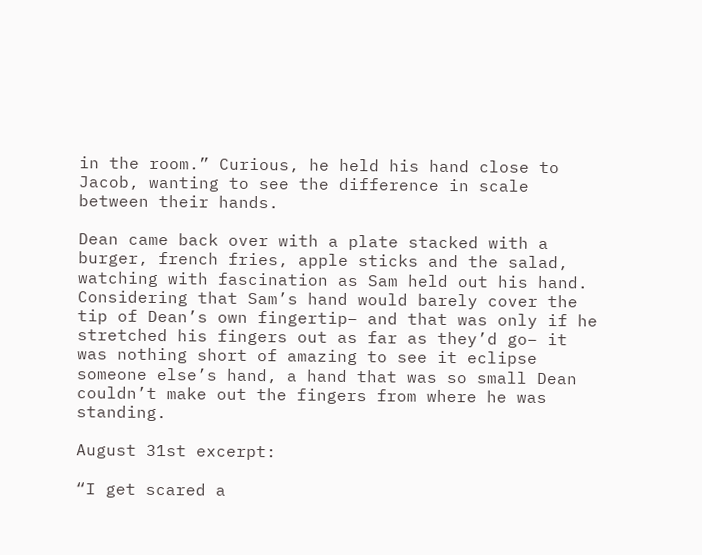in the room.” Curious, he held his hand close to Jacob, wanting to see the difference in scale between their hands.

Dean came back over with a plate stacked with a burger, french fries, apple sticks and the salad, watching with fascination as Sam held out his hand. Considering that Sam’s hand would barely cover the tip of Dean’s own fingertip– and that was only if he stretched his fingers out as far as they’d go– it was nothing short of amazing to see it eclipse someone else’s hand, a hand that was so small Dean couldn’t make out the fingers from where he was standing.

August 31st excerpt:

“I get scared a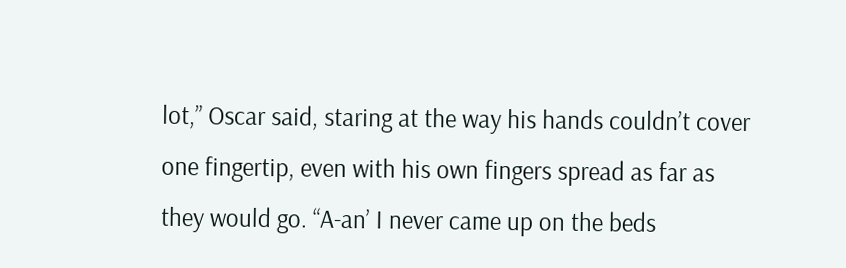lot,” Oscar said, staring at the way his hands couldn’t cover one fingertip, even with his own fingers spread as far as they would go. “A-an’ I never came up on the beds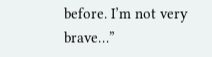before. I’m not very brave…”